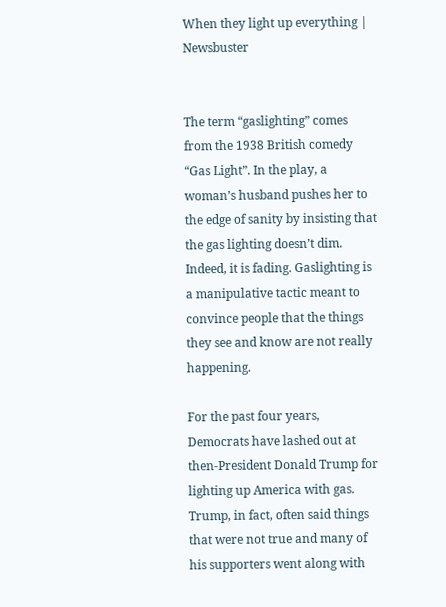When they light up everything | Newsbuster


The term “gaslighting” comes from the 1938 British comedy “Gas Light”. In the play, a woman’s husband pushes her to the edge of sanity by insisting that the gas lighting doesn’t dim. Indeed, it is fading. Gaslighting is a manipulative tactic meant to convince people that the things they see and know are not really happening.

For the past four years, Democrats have lashed out at then-President Donald Trump for lighting up America with gas. Trump, in fact, often said things that were not true and many of his supporters went along with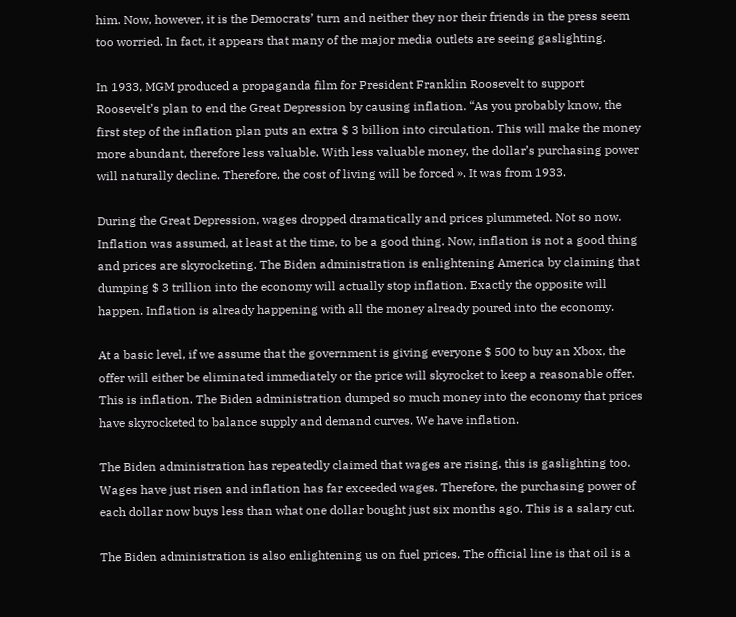him. Now, however, it is the Democrats’ turn and neither they nor their friends in the press seem too worried. In fact, it appears that many of the major media outlets are seeing gaslighting.

In 1933, MGM produced a propaganda film for President Franklin Roosevelt to support Roosevelt’s plan to end the Great Depression by causing inflation. “As you probably know, the first step of the inflation plan puts an extra $ 3 billion into circulation. This will make the money more abundant, therefore less valuable. With less valuable money, the dollar’s purchasing power will naturally decline. Therefore, the cost of living will be forced ». It was from 1933.

During the Great Depression, wages dropped dramatically and prices plummeted. Not so now. Inflation was assumed, at least at the time, to be a good thing. Now, inflation is not a good thing and prices are skyrocketing. The Biden administration is enlightening America by claiming that dumping $ 3 trillion into the economy will actually stop inflation. Exactly the opposite will happen. Inflation is already happening with all the money already poured into the economy.

At a basic level, if we assume that the government is giving everyone $ 500 to buy an Xbox, the offer will either be eliminated immediately or the price will skyrocket to keep a reasonable offer. This is inflation. The Biden administration dumped so much money into the economy that prices have skyrocketed to balance supply and demand curves. We have inflation.

The Biden administration has repeatedly claimed that wages are rising, this is gaslighting too. Wages have just risen and inflation has far exceeded wages. Therefore, the purchasing power of each dollar now buys less than what one dollar bought just six months ago. This is a salary cut.

The Biden administration is also enlightening us on fuel prices. The official line is that oil is a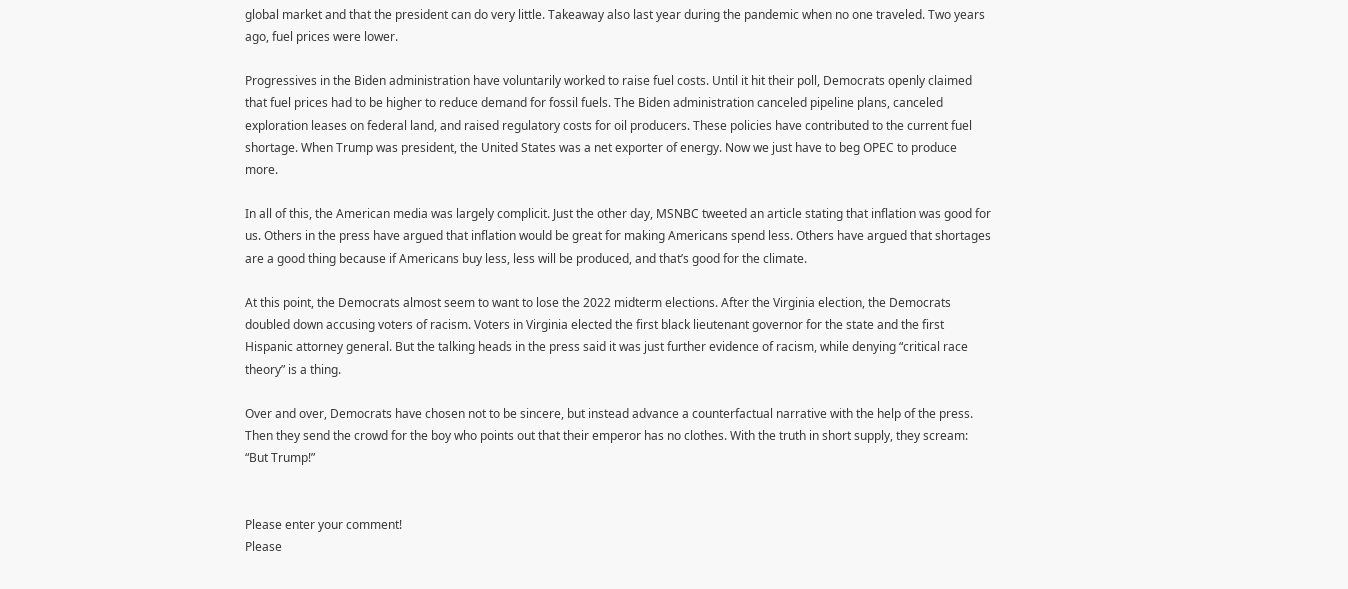global market and that the president can do very little. Takeaway also last year during the pandemic when no one traveled. Two years ago, fuel prices were lower.

Progressives in the Biden administration have voluntarily worked to raise fuel costs. Until it hit their poll, Democrats openly claimed that fuel prices had to be higher to reduce demand for fossil fuels. The Biden administration canceled pipeline plans, canceled exploration leases on federal land, and raised regulatory costs for oil producers. These policies have contributed to the current fuel shortage. When Trump was president, the United States was a net exporter of energy. Now we just have to beg OPEC to produce more.

In all of this, the American media was largely complicit. Just the other day, MSNBC tweeted an article stating that inflation was good for us. Others in the press have argued that inflation would be great for making Americans spend less. Others have argued that shortages are a good thing because if Americans buy less, less will be produced, and that’s good for the climate.

At this point, the Democrats almost seem to want to lose the 2022 midterm elections. After the Virginia election, the Democrats doubled down accusing voters of racism. Voters in Virginia elected the first black lieutenant governor for the state and the first Hispanic attorney general. But the talking heads in the press said it was just further evidence of racism, while denying “critical race theory” is a thing.

Over and over, Democrats have chosen not to be sincere, but instead advance a counterfactual narrative with the help of the press. Then they send the crowd for the boy who points out that their emperor has no clothes. With the truth in short supply, they scream: “But Trump!”


Please enter your comment!
Please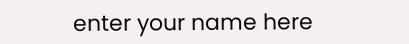enter your name here